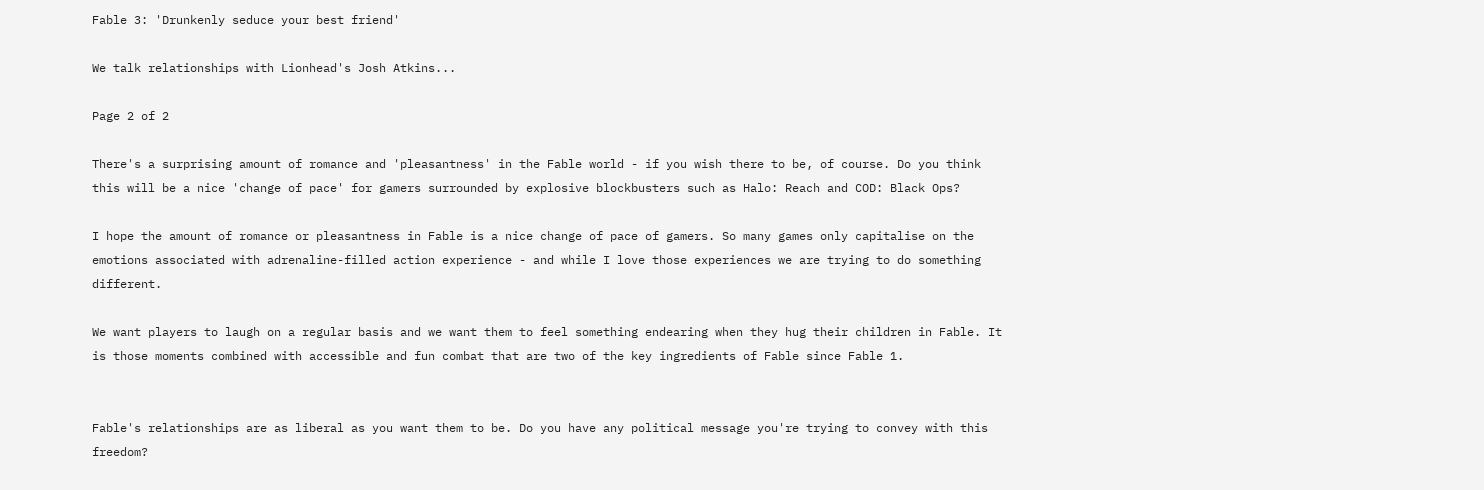Fable 3: 'Drunkenly seduce your best friend'

We talk relationships with Lionhead's Josh Atkins...

Page 2 of 2

There's a surprising amount of romance and 'pleasantness' in the Fable world - if you wish there to be, of course. Do you think this will be a nice 'change of pace' for gamers surrounded by explosive blockbusters such as Halo: Reach and COD: Black Ops?

I hope the amount of romance or pleasantness in Fable is a nice change of pace of gamers. So many games only capitalise on the emotions associated with adrenaline-filled action experience - and while I love those experiences we are trying to do something different.

We want players to laugh on a regular basis and we want them to feel something endearing when they hug their children in Fable. It is those moments combined with accessible and fun combat that are two of the key ingredients of Fable since Fable 1.


Fable's relationships are as liberal as you want them to be. Do you have any political message you're trying to convey with this freedom?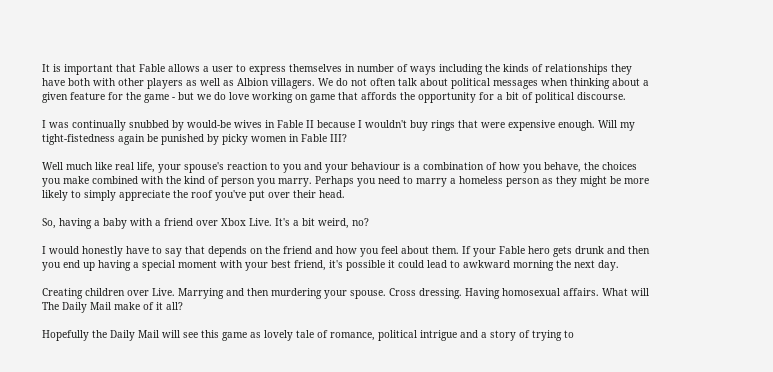It is important that Fable allows a user to express themselves in number of ways including the kinds of relationships they have both with other players as well as Albion villagers. We do not often talk about political messages when thinking about a given feature for the game - but we do love working on game that affords the opportunity for a bit of political discourse.

I was continually snubbed by would-be wives in Fable II because I wouldn't buy rings that were expensive enough. Will my tight-fistedness again be punished by picky women in Fable III?

Well much like real life, your spouse's reaction to you and your behaviour is a combination of how you behave, the choices you make combined with the kind of person you marry. Perhaps you need to marry a homeless person as they might be more likely to simply appreciate the roof you've put over their head.

So, having a baby with a friend over Xbox Live. It's a bit weird, no?

I would honestly have to say that depends on the friend and how you feel about them. If your Fable hero gets drunk and then you end up having a special moment with your best friend, it's possible it could lead to awkward morning the next day.

Creating children over Live. Marrying and then murdering your spouse. Cross dressing. Having homosexual affairs. What will The Daily Mail make of it all?

Hopefully the Daily Mail will see this game as lovely tale of romance, political intrigue and a story of trying to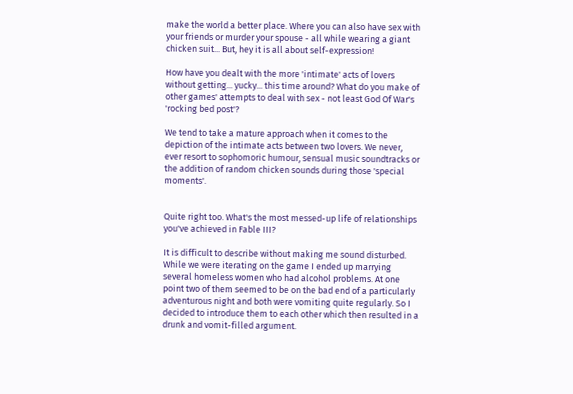make the world a better place. Where you can also have sex with your friends or murder your spouse - all while wearing a giant chicken suit... But, hey it is all about self-expression!

How have you dealt with the more 'intimate' acts of lovers without getting... yucky... this time around? What do you make of other games' attempts to deal with sex - not least God Of War's 'rocking bed post'?

We tend to take a mature approach when it comes to the depiction of the intimate acts between two lovers. We never, ever resort to sophomoric humour, sensual music soundtracks or the addition of random chicken sounds during those 'special moments'.


Quite right too. What's the most messed-up life of relationships you've achieved in Fable III?

It is difficult to describe without making me sound disturbed. While we were iterating on the game I ended up marrying several homeless women who had alcohol problems. At one point two of them seemed to be on the bad end of a particularly adventurous night and both were vomiting quite regularly. So I decided to introduce them to each other which then resulted in a drunk and vomit-filled argument.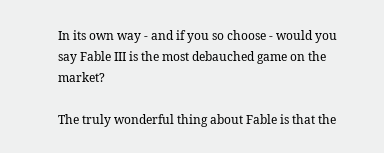In its own way - and if you so choose - would you say Fable III is the most debauched game on the market?

The truly wonderful thing about Fable is that the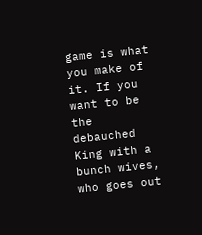game is what you make of it. If you want to be the debauched King with a bunch wives, who goes out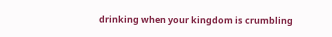drinking when your kingdom is crumbling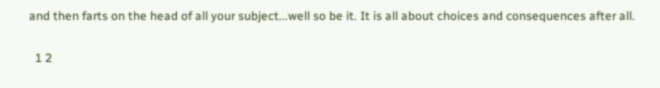and then farts on the head of all your subject...well so be it. It is all about choices and consequences after all.

  1 2